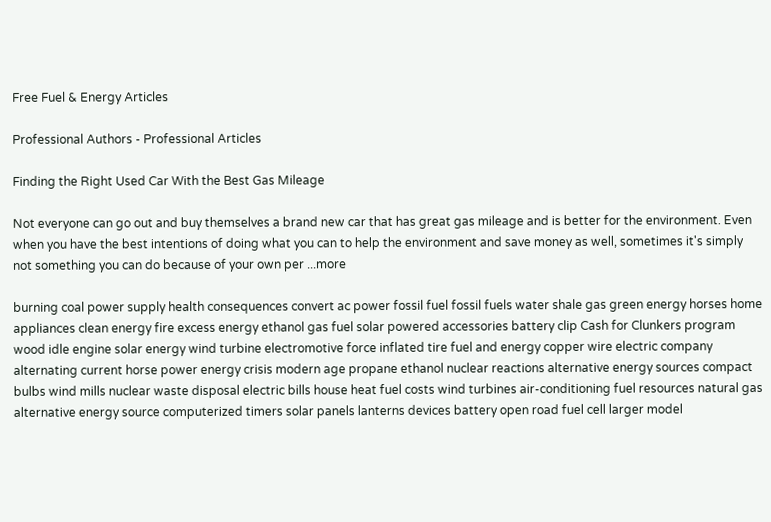Free Fuel & Energy Articles

Professional Authors - Professional Articles

Finding the Right Used Car With the Best Gas Mileage

Not everyone can go out and buy themselves a brand new car that has great gas mileage and is better for the environment. Even when you have the best intentions of doing what you can to help the environment and save money as well, sometimes it's simply not something you can do because of your own per ...more

burning coal power supply health consequences convert ac power fossil fuel fossil fuels water shale gas green energy horses home appliances clean energy fire excess energy ethanol gas fuel solar powered accessories battery clip Cash for Clunkers program wood idle engine solar energy wind turbine electromotive force inflated tire fuel and energy copper wire electric company alternating current horse power energy crisis modern age propane ethanol nuclear reactions alternative energy sources compact bulbs wind mills nuclear waste disposal electric bills house heat fuel costs wind turbines air-conditioning fuel resources natural gas alternative energy source computerized timers solar panels lanterns devices battery open road fuel cell larger model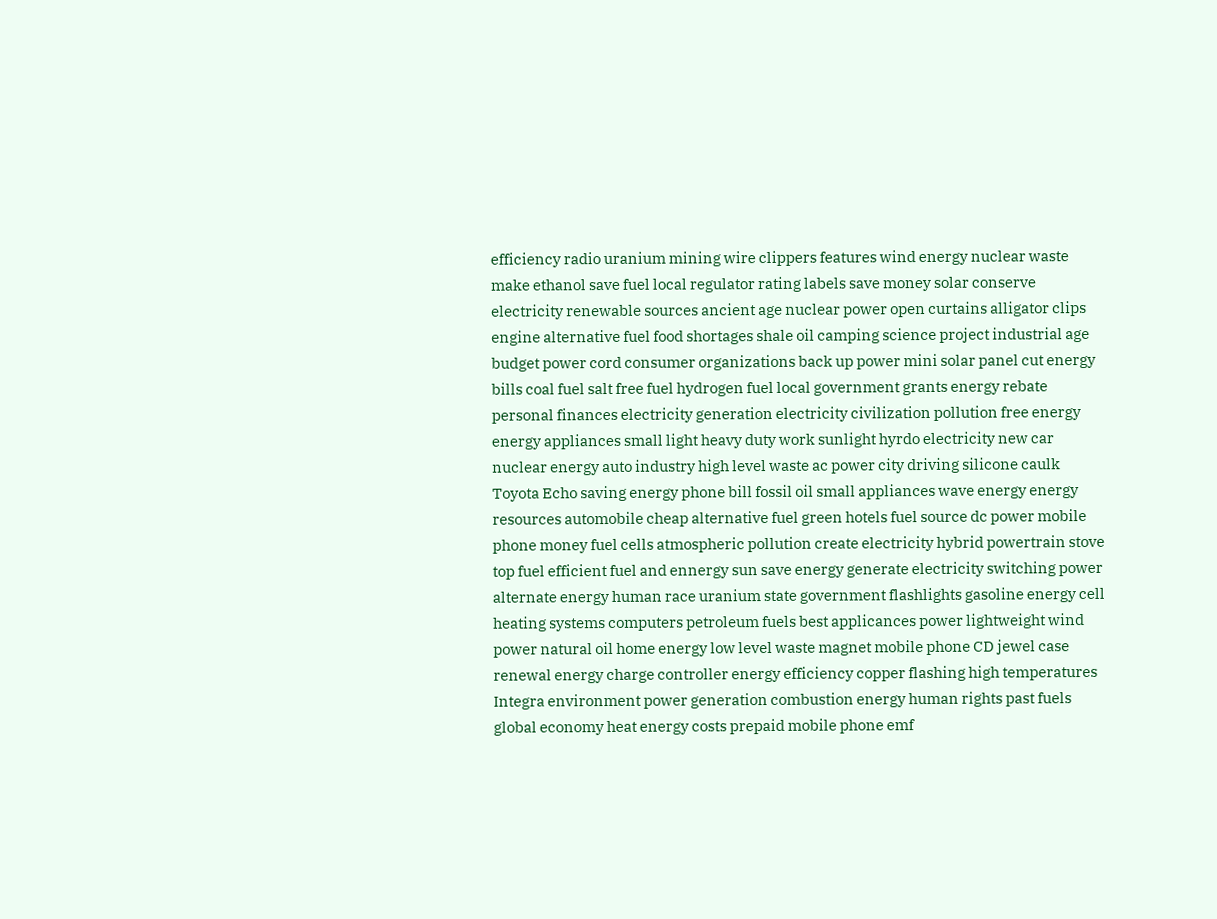efficiency radio uranium mining wire clippers features wind energy nuclear waste make ethanol save fuel local regulator rating labels save money solar conserve electricity renewable sources ancient age nuclear power open curtains alligator clips engine alternative fuel food shortages shale oil camping science project industrial age budget power cord consumer organizations back up power mini solar panel cut energy bills coal fuel salt free fuel hydrogen fuel local government grants energy rebate personal finances electricity generation electricity civilization pollution free energy energy appliances small light heavy duty work sunlight hyrdo electricity new car nuclear energy auto industry high level waste ac power city driving silicone caulk Toyota Echo saving energy phone bill fossil oil small appliances wave energy energy resources automobile cheap alternative fuel green hotels fuel source dc power mobile phone money fuel cells atmospheric pollution create electricity hybrid powertrain stove top fuel efficient fuel and ennergy sun save energy generate electricity switching power alternate energy human race uranium state government flashlights gasoline energy cell heating systems computers petroleum fuels best applicances power lightweight wind power natural oil home energy low level waste magnet mobile phone CD jewel case renewal energy charge controller energy efficiency copper flashing high temperatures Integra environment power generation combustion energy human rights past fuels global economy heat energy costs prepaid mobile phone emf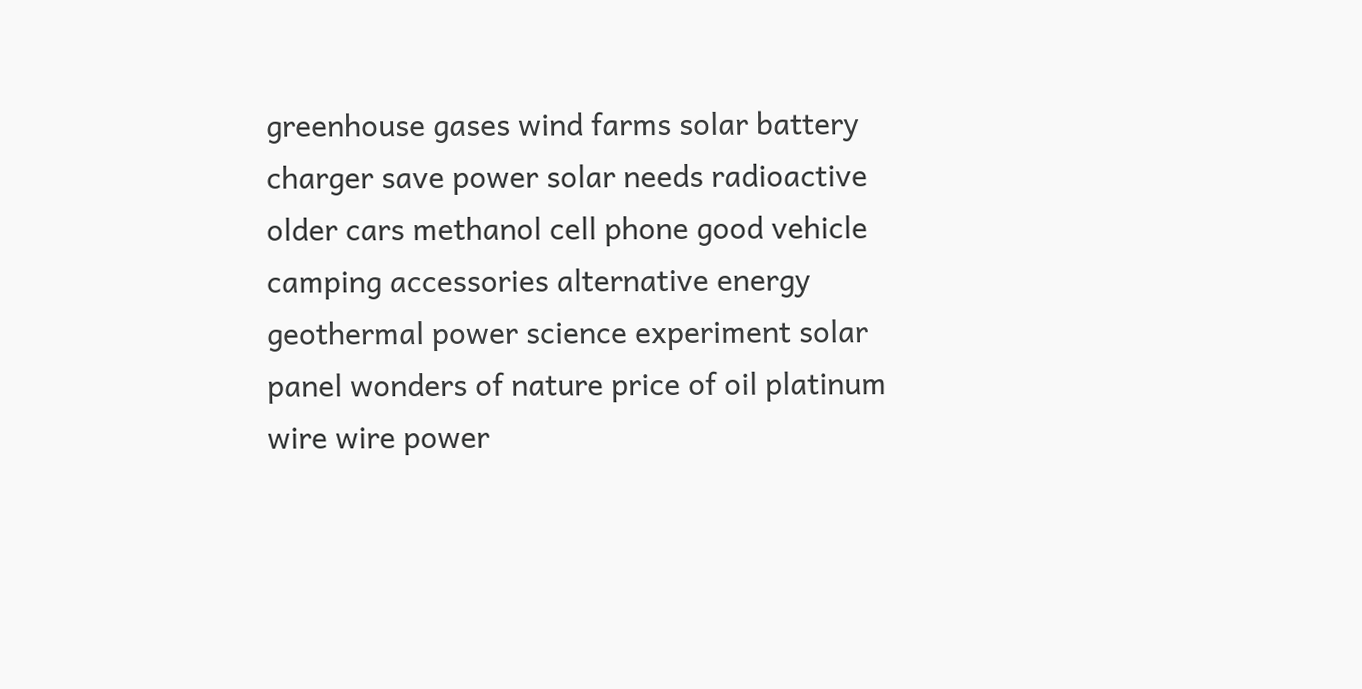greenhouse gases wind farms solar battery charger save power solar needs radioactive older cars methanol cell phone good vehicle camping accessories alternative energy geothermal power science experiment solar panel wonders of nature price of oil platinum wire wire power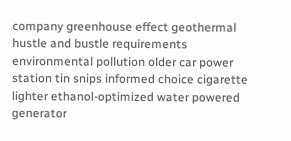company greenhouse effect geothermal hustle and bustle requirements environmental pollution older car power station tin snips informed choice cigarette lighter ethanol-optimized water powered generator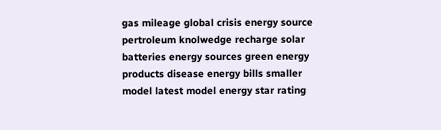gas mileage global crisis energy source pertroleum knolwedge recharge solar batteries energy sources green energy products disease energy bills smaller model latest model energy star rating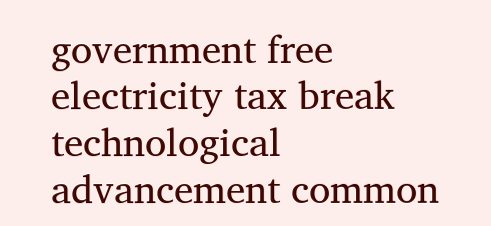government free electricity tax break technological advancement common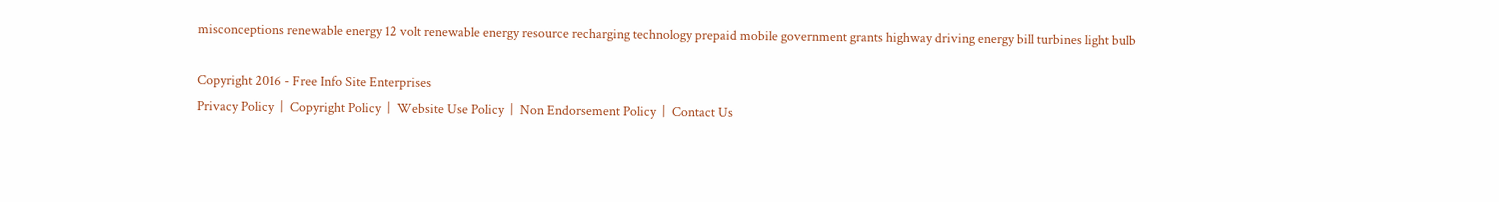misconceptions renewable energy 12 volt renewable energy resource recharging technology prepaid mobile government grants highway driving energy bill turbines light bulb

Copyright 2016 - Free Info Site Enterprises
Privacy Policy  |  Copyright Policy  |  Website Use Policy  |  Non Endorsement Policy  |  Contact Us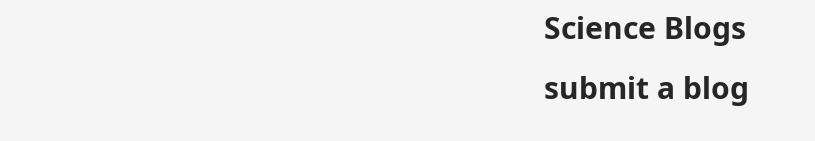Science Blogs
submit a blog